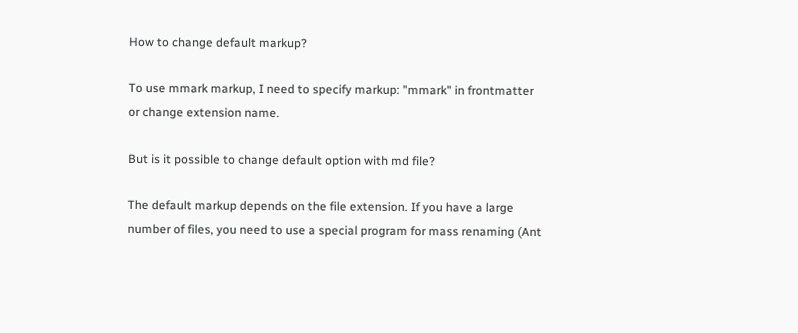How to change default markup?

To use mmark markup, I need to specify markup: "mmark" in frontmatter or change extension name.

But is it possible to change default option with md file?

The default markup depends on the file extension. If you have a large number of files, you need to use a special program for mass renaming (Ant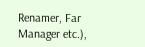Renamer, Far Manager etc.),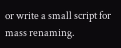or write a small script for mass renaming.